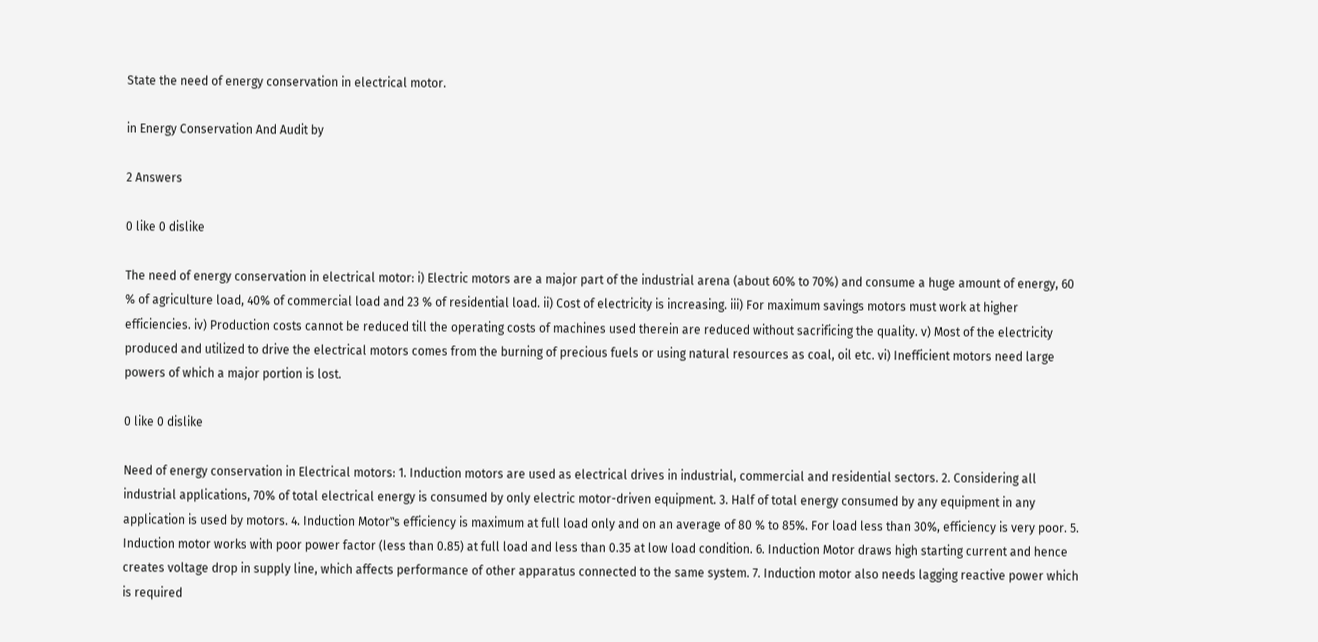State the need of energy conservation in electrical motor.

in Energy Conservation And Audit by

2 Answers

0 like 0 dislike

The need of energy conservation in electrical motor: i) Electric motors are a major part of the industrial arena (about 60% to 70%) and consume a huge amount of energy, 60 % of agriculture load, 40% of commercial load and 23 % of residential load. ii) Cost of electricity is increasing. iii) For maximum savings motors must work at higher efficiencies. iv) Production costs cannot be reduced till the operating costs of machines used therein are reduced without sacrificing the quality. v) Most of the electricity produced and utilized to drive the electrical motors comes from the burning of precious fuels or using natural resources as coal, oil etc. vi) Inefficient motors need large powers of which a major portion is lost.

0 like 0 dislike

Need of energy conservation in Electrical motors: 1. Induction motors are used as electrical drives in industrial, commercial and residential sectors. 2. Considering all industrial applications, 70% of total electrical energy is consumed by only electric motor-driven equipment. 3. Half of total energy consumed by any equipment in any application is used by motors. 4. Induction Motor‟s efficiency is maximum at full load only and on an average of 80 % to 85%. For load less than 30%, efficiency is very poor. 5. Induction motor works with poor power factor (less than 0.85) at full load and less than 0.35 at low load condition. 6. Induction Motor draws high starting current and hence creates voltage drop in supply line, which affects performance of other apparatus connected to the same system. 7. Induction motor also needs lagging reactive power which is required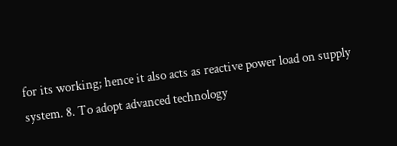for its working; hence it also acts as reactive power load on supply system. 8. To adopt advanced technology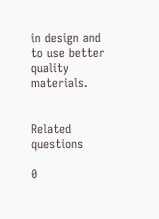in design and to use better quality materials.


Related questions

0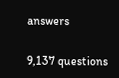answers

9,137 questions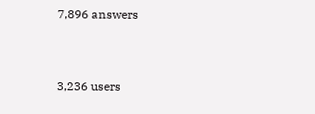7,896 answers


3,236 users